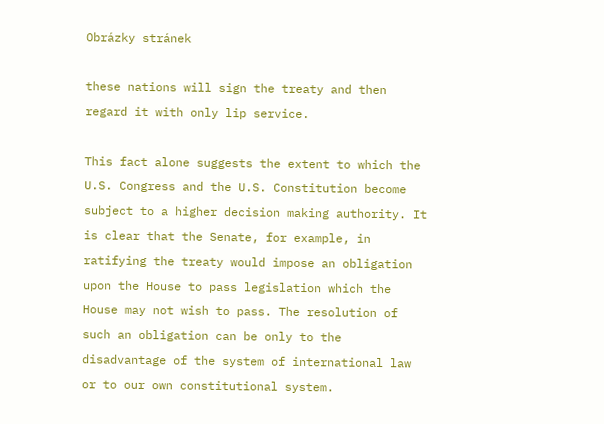Obrázky stránek

these nations will sign the treaty and then regard it with only lip service.

This fact alone suggests the extent to which the U.S. Congress and the U.S. Constitution become subject to a higher decision making authority. It is clear that the Senate, for example, in ratifying the treaty would impose an obligation upon the House to pass legislation which the House may not wish to pass. The resolution of such an obligation can be only to the disadvantage of the system of international law or to our own constitutional system.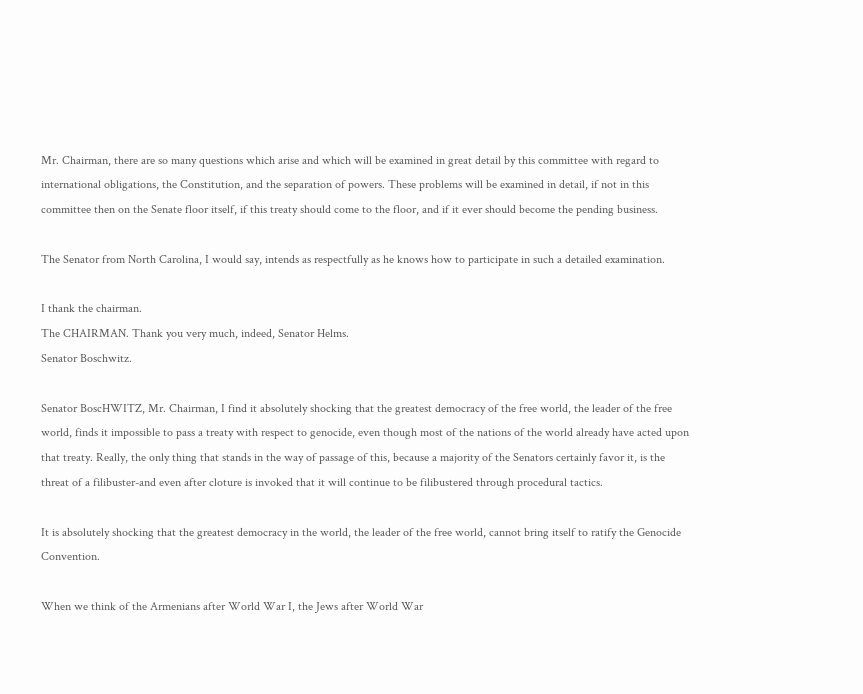Mr. Chairman, there are so many questions which arise and which will be examined in great detail by this committee with regard to international obligations, the Constitution, and the separation of powers. These problems will be examined in detail, if not in this committee then on the Senate floor itself, if this treaty should come to the floor, and if it ever should become the pending business.

The Senator from North Carolina, I would say, intends as respectfully as he knows how to participate in such a detailed examination.

I thank the chairman.
The CHAIRMAN. Thank you very much, indeed, Senator Helms.
Senator Boschwitz.

Senator BoscHWITZ, Mr. Chairman, I find it absolutely shocking that the greatest democracy of the free world, the leader of the free world, finds it impossible to pass a treaty with respect to genocide, even though most of the nations of the world already have acted upon that treaty. Really, the only thing that stands in the way of passage of this, because a majority of the Senators certainly favor it, is the threat of a filibuster-and even after cloture is invoked that it will continue to be filibustered through procedural tactics.

It is absolutely shocking that the greatest democracy in the world, the leader of the free world, cannot bring itself to ratify the Genocide Convention.

When we think of the Armenians after World War I, the Jews after World War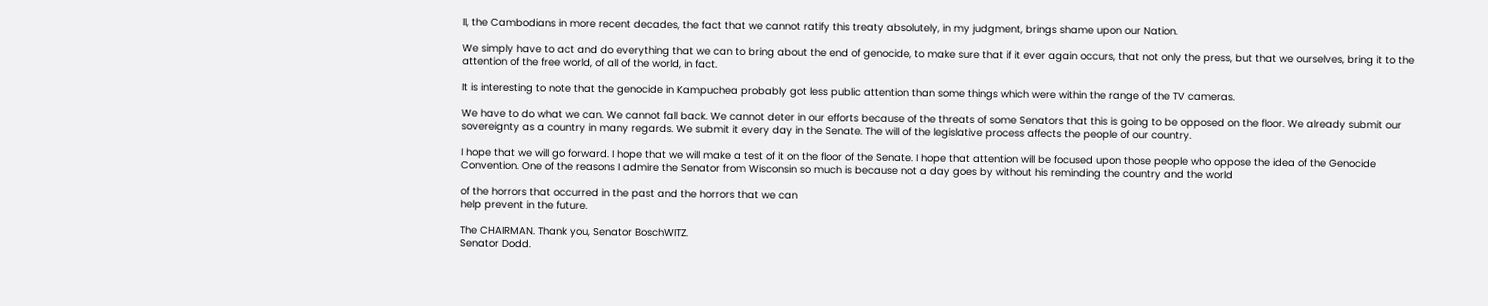II, the Cambodians in more recent decades, the fact that we cannot ratify this treaty absolutely, in my judgment, brings shame upon our Nation.

We simply have to act and do everything that we can to bring about the end of genocide, to make sure that if it ever again occurs, that not only the press, but that we ourselves, bring it to the attention of the free world, of all of the world, in fact.

It is interesting to note that the genocide in Kampuchea probably got less public attention than some things which were within the range of the TV cameras.

We have to do what we can. We cannot fall back. We cannot deter in our efforts because of the threats of some Senators that this is going to be opposed on the floor. We already submit our sovereignty as a country in many regards. We submit it every day in the Senate. The will of the legislative process affects the people of our country.

I hope that we will go forward. I hope that we will make a test of it on the floor of the Senate. I hope that attention will be focused upon those people who oppose the idea of the Genocide Convention. One of the reasons I admire the Senator from Wisconsin so much is because not a day goes by without his reminding the country and the world

of the horrors that occurred in the past and the horrors that we can
help prevent in the future.

The CHAIRMAN. Thank you, Senator BoschWITZ.
Senator Dodd.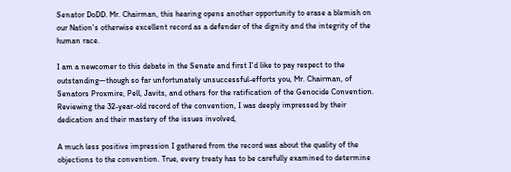Senator DoDD. Mr. Chairman, this hearing opens another opportunity to erase a blemish on our Nation's otherwise excellent record as a defender of the dignity and the integrity of the human race.

I am a newcomer to this debate in the Senate and first I'd like to pay respect to the outstanding—though so far unfortunately unsuccessful-efforts you, Mr. Chairman, of Senators Proxmire, Pell, Javits, and others for the ratification of the Genocide Convention. Reviewing the 32-year-old record of the convention, I was deeply impressed by their dedication and their mastery of the issues involved,

A much less positive impression I gathered from the record was about the quality of the objections to the convention. True, every treaty has to be carefully examined to determine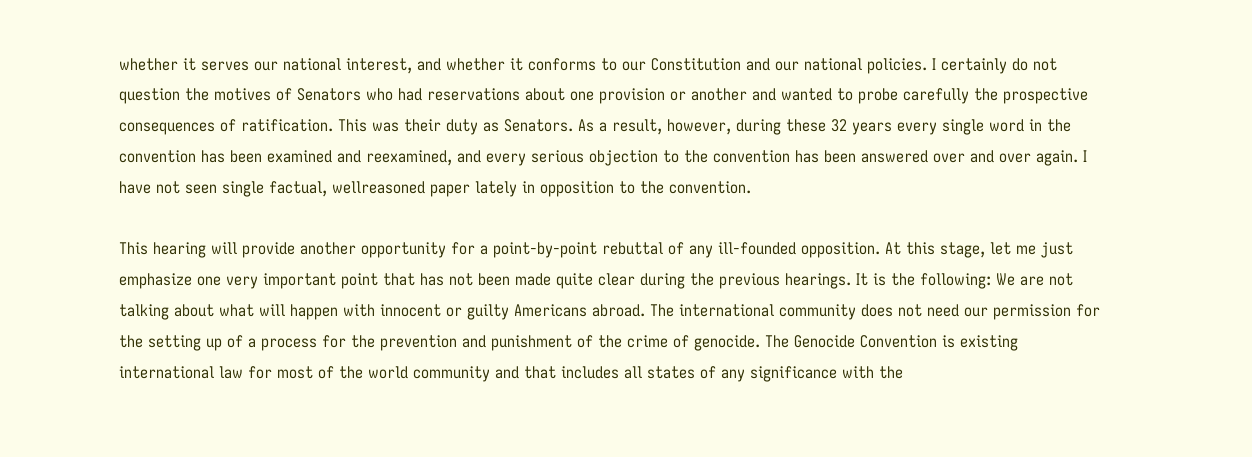whether it serves our national interest, and whether it conforms to our Constitution and our national policies. I certainly do not question the motives of Senators who had reservations about one provision or another and wanted to probe carefully the prospective consequences of ratification. This was their duty as Senators. As a result, however, during these 32 years every single word in the convention has been examined and reexamined, and every serious objection to the convention has been answered over and over again. I have not seen single factual, wellreasoned paper lately in opposition to the convention.

This hearing will provide another opportunity for a point-by-point rebuttal of any ill-founded opposition. At this stage, let me just emphasize one very important point that has not been made quite clear during the previous hearings. It is the following: We are not talking about what will happen with innocent or guilty Americans abroad. The international community does not need our permission for the setting up of a process for the prevention and punishment of the crime of genocide. The Genocide Convention is existing international law for most of the world community and that includes all states of any significance with the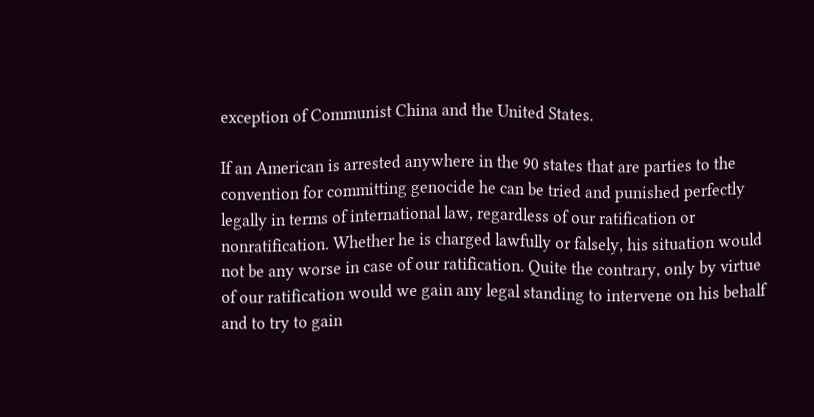exception of Communist China and the United States.

If an American is arrested anywhere in the 90 states that are parties to the convention for committing genocide he can be tried and punished perfectly legally in terms of international law, regardless of our ratification or nonratification. Whether he is charged lawfully or falsely, his situation would not be any worse in case of our ratification. Quite the contrary, only by virtue of our ratification would we gain any legal standing to intervene on his behalf and to try to gain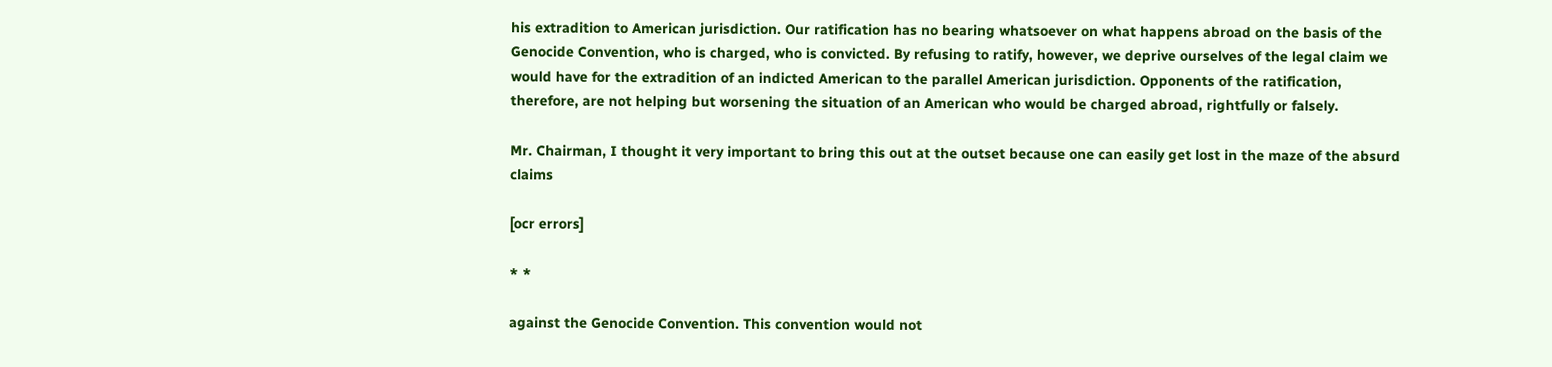his extradition to American jurisdiction. Our ratification has no bearing whatsoever on what happens abroad on the basis of the Genocide Convention, who is charged, who is convicted. By refusing to ratify, however, we deprive ourselves of the legal claim we would have for the extradition of an indicted American to the parallel American jurisdiction. Opponents of the ratification, therefore, are not helping but worsening the situation of an American who would be charged abroad, rightfully or falsely.

Mr. Chairman, I thought it very important to bring this out at the outset because one can easily get lost in the maze of the absurd claims

[ocr errors]

* *

against the Genocide Convention. This convention would not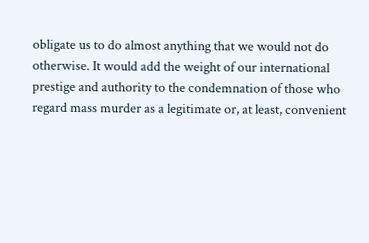obligate us to do almost anything that we would not do otherwise. It would add the weight of our international prestige and authority to the condemnation of those who regard mass murder as a legitimate or, at least, convenient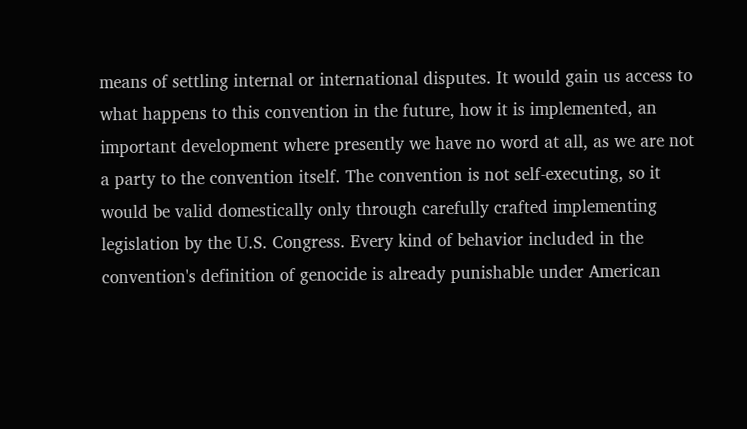means of settling internal or international disputes. It would gain us access to what happens to this convention in the future, how it is implemented, an important development where presently we have no word at all, as we are not a party to the convention itself. The convention is not self-executing, so it would be valid domestically only through carefully crafted implementing legislation by the U.S. Congress. Every kind of behavior included in the convention's definition of genocide is already punishable under American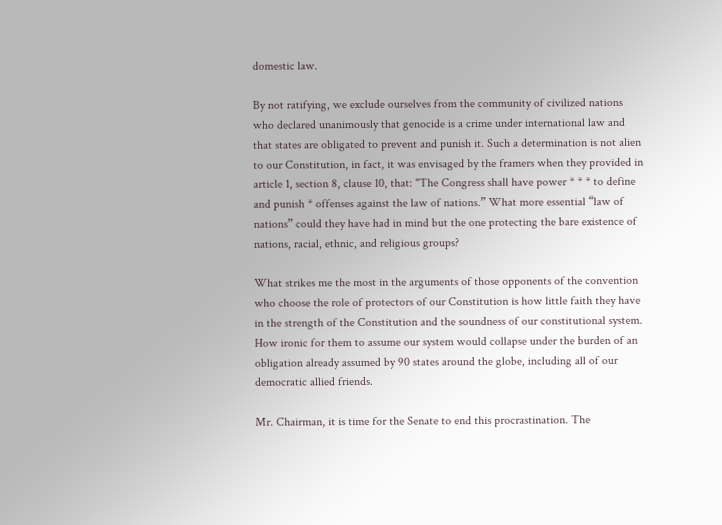domestic law.

By not ratifying, we exclude ourselves from the community of civilized nations who declared unanimously that genocide is a crime under international law and that states are obligated to prevent and punish it. Such a determination is not alien to our Constitution, in fact, it was envisaged by the framers when they provided in article 1, section 8, clause 10, that: "The Congress shall have power * * * to define and punish * offenses against the law of nations.” What more essential “law of nations” could they have had in mind but the one protecting the bare existence of nations, racial, ethnic, and religious groups?

What strikes me the most in the arguments of those opponents of the convention who choose the role of protectors of our Constitution is how little faith they have in the strength of the Constitution and the soundness of our constitutional system. How ironic for them to assume our system would collapse under the burden of an obligation already assumed by 90 states around the globe, including all of our democratic allied friends.

Mr. Chairman, it is time for the Senate to end this procrastination. The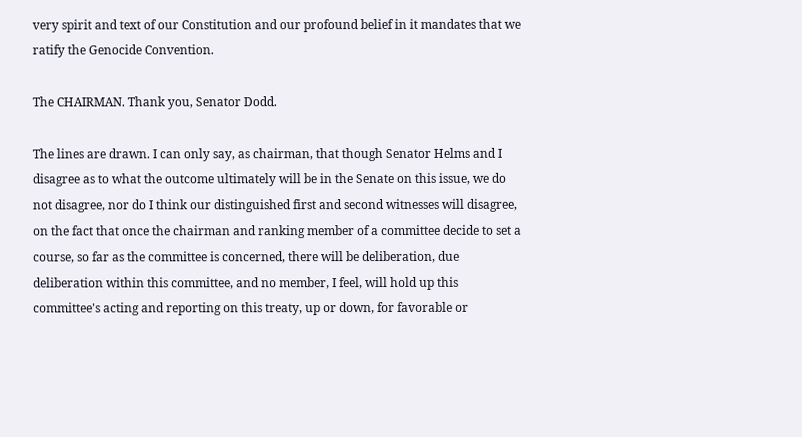very spirit and text of our Constitution and our profound belief in it mandates that we ratify the Genocide Convention.

The CHAIRMAN. Thank you, Senator Dodd.

The lines are drawn. I can only say, as chairman, that though Senator Helms and I disagree as to what the outcome ultimately will be in the Senate on this issue, we do not disagree, nor do I think our distinguished first and second witnesses will disagree, on the fact that once the chairman and ranking member of a committee decide to set a course, so far as the committee is concerned, there will be deliberation, due deliberation within this committee, and no member, I feel, will hold up this committee's acting and reporting on this treaty, up or down, for favorable or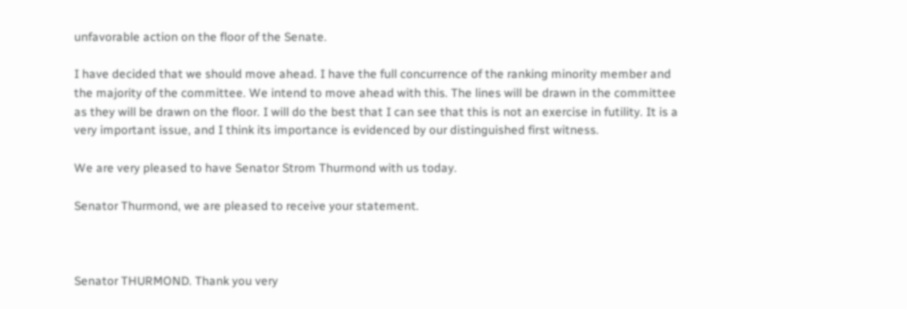unfavorable action on the floor of the Senate.

I have decided that we should move ahead. I have the full concurrence of the ranking minority member and the majority of the committee. We intend to move ahead with this. The lines will be drawn in the committee as they will be drawn on the floor. I will do the best that I can see that this is not an exercise in futility. It is a very important issue, and I think its importance is evidenced by our distinguished first witness.

We are very pleased to have Senator Strom Thurmond with us today.

Senator Thurmond, we are pleased to receive your statement.



Senator THURMOND. Thank you very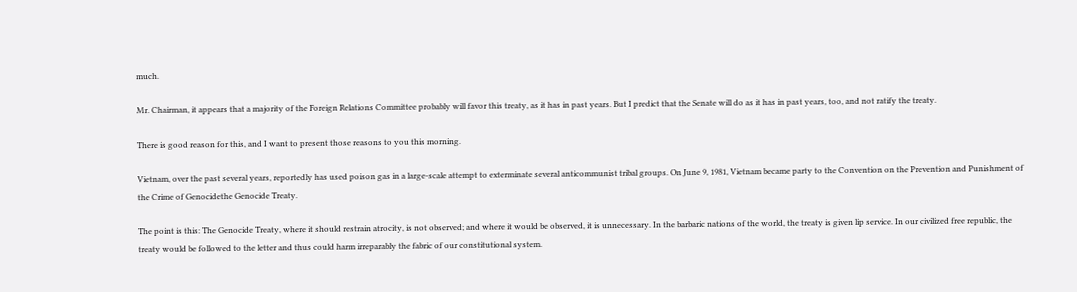much.

Mr. Chairman, it appears that a majority of the Foreign Relations Committee probably will favor this treaty, as it has in past years. But I predict that the Senate will do as it has in past years, too, and not ratify the treaty.

There is good reason for this, and I want to present those reasons to you this morning.

Vietnam, over the past several years, reportedly has used poison gas in a large-scale attempt to exterminate several anticommunist tribal groups. On June 9, 1981, Vietnam became party to the Convention on the Prevention and Punishment of the Crime of Genocidethe Genocide Treaty.

The point is this: The Genocide Treaty, where it should restrain atrocity, is not observed; and where it would be observed, it is unnecessary. In the barbaric nations of the world, the treaty is given lip service. In our civilized free republic, the treaty would be followed to the letter and thus could harm irreparably the fabric of our constitutional system.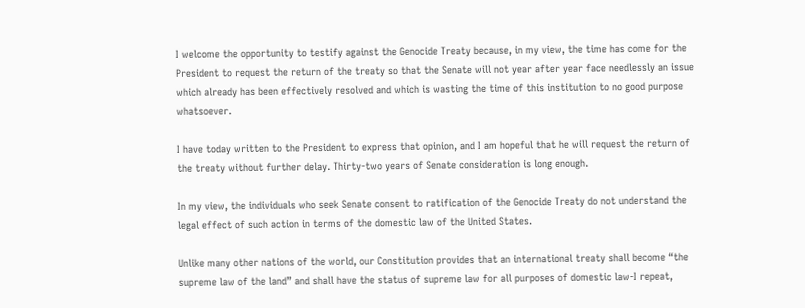I welcome the opportunity to testify against the Genocide Treaty because, in my view, the time has come for the President to request the return of the treaty so that the Senate will not year after year face needlessly an issue which already has been effectively resolved and which is wasting the time of this institution to no good purpose whatsoever.

I have today written to the President to express that opinion, and I am hopeful that he will request the return of the treaty without further delay. Thirty-two years of Senate consideration is long enough.

In my view, the individuals who seek Senate consent to ratification of the Genocide Treaty do not understand the legal effect of such action in terms of the domestic law of the United States.

Unlike many other nations of the world, our Constitution provides that an international treaty shall become “the supreme law of the land” and shall have the status of supreme law for all purposes of domestic law-I repeat,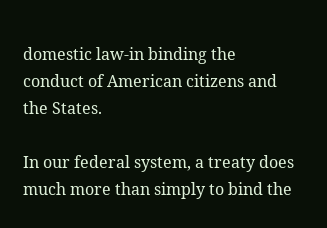domestic law-in binding the conduct of American citizens and the States.

In our federal system, a treaty does much more than simply to bind the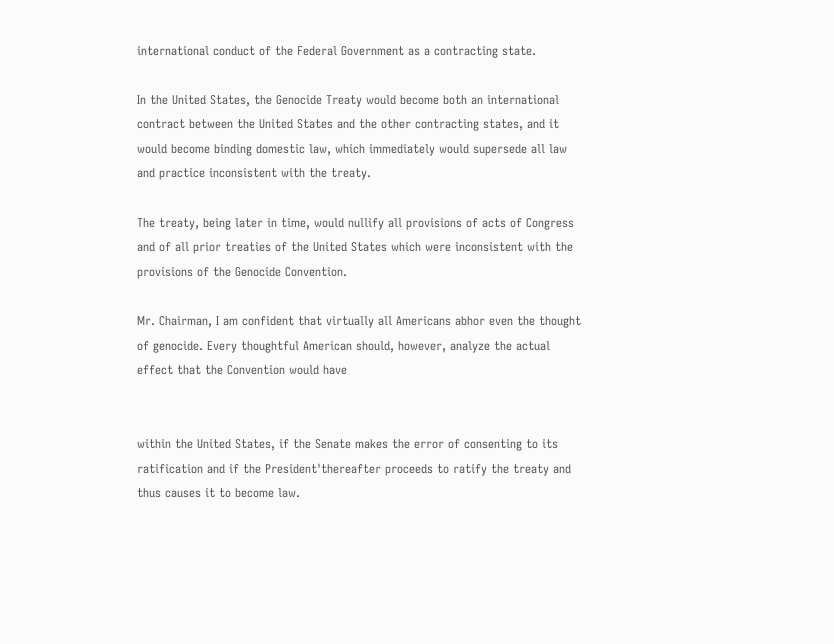international conduct of the Federal Government as a contracting state.

In the United States, the Genocide Treaty would become both an international contract between the United States and the other contracting states, and it would become binding domestic law, which immediately would supersede all law and practice inconsistent with the treaty.

The treaty, being later in time, would nullify all provisions of acts of Congress and of all prior treaties of the United States which were inconsistent with the provisions of the Genocide Convention.

Mr. Chairman, I am confident that virtually all Americans abhor even the thought of genocide. Every thoughtful American should, however, analyze the actual effect that the Convention would have


within the United States, if the Senate makes the error of consenting to its ratification and if the President'thereafter proceeds to ratify the treaty and thus causes it to become law.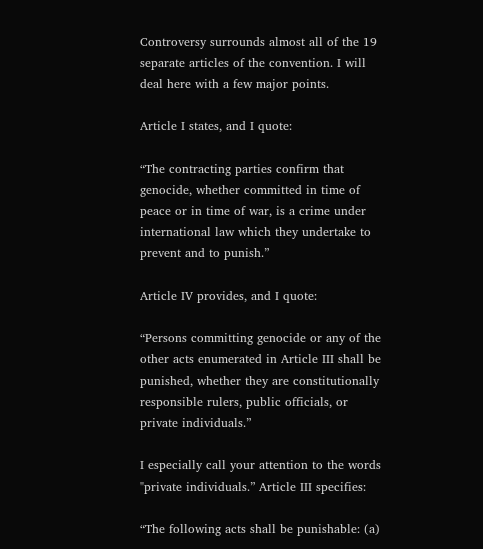Controversy surrounds almost all of the 19 separate articles of the convention. I will deal here with a few major points.

Article I states, and I quote:

“The contracting parties confirm that genocide, whether committed in time of peace or in time of war, is a crime under international law which they undertake to prevent and to punish.”

Article IV provides, and I quote:

“Persons committing genocide or any of the other acts enumerated in Article III shall be punished, whether they are constitutionally responsible rulers, public officials, or private individuals.”

I especially call your attention to the words "private individuals.” Article III specifies:

“The following acts shall be punishable: (a)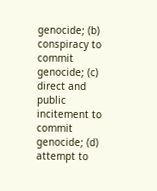genocide; (b) conspiracy to commit genocide; (c) direct and public incitement to commit genocide; (d) attempt to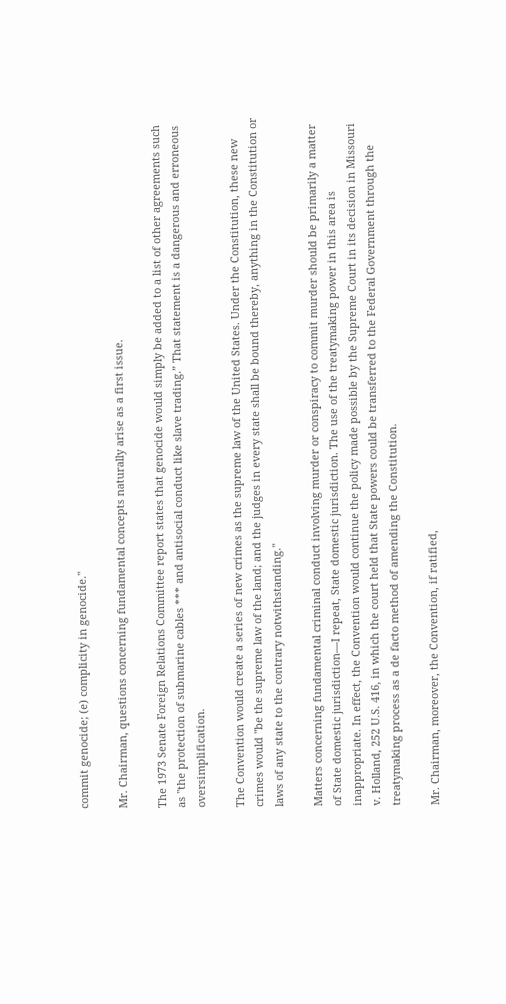commit genocide; (e) complicity in genocide."

Mr. Chairman, questions concerning fundamental concepts naturally arise as a first issue.

The 1973 Senate Foreign Relations Committee report states that genocide would simply be added to a list of other agreements such as "the protection of submarine cables *** and antisocial conduct like slave trading.” That statement is a dangerous and erroneous oversimplification.

The Convention would create a series of new crimes as the supreme law of the United States. Under the Constitution, these new crimes would "be the supreme law of the land; and the judges in every state shall be bound thereby, anything in the Constitution or laws of any state to the contrary notwithstanding."

Matters concerning fundamental criminal conduct involving murder or conspiracy to commit murder should be primarily a matter of State domestic jurisdiction—I repeat, State domestic jurisdiction. The use of the treatymaking power in this area is inappropriate. In effect, the Convention would continue the policy made possible by the Supreme Court in its decision in Missouri v. Holland, 252 U.S. 416, in which the court held that State powers could be transferred to the Federal Government through the treatymaking process as a de facto method of amending the Constitution.

Mr. Chairman, moreover, the Convention, if ratified,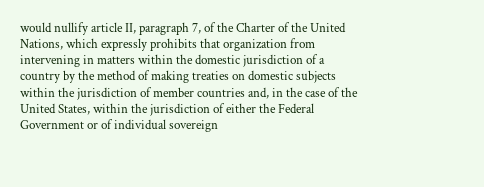would nullify article II, paragraph 7, of the Charter of the United Nations, which expressly prohibits that organization from intervening in matters within the domestic jurisdiction of a country by the method of making treaties on domestic subjects within the jurisdiction of member countries and, in the case of the United States, within the jurisdiction of either the Federal Government or of individual sovereign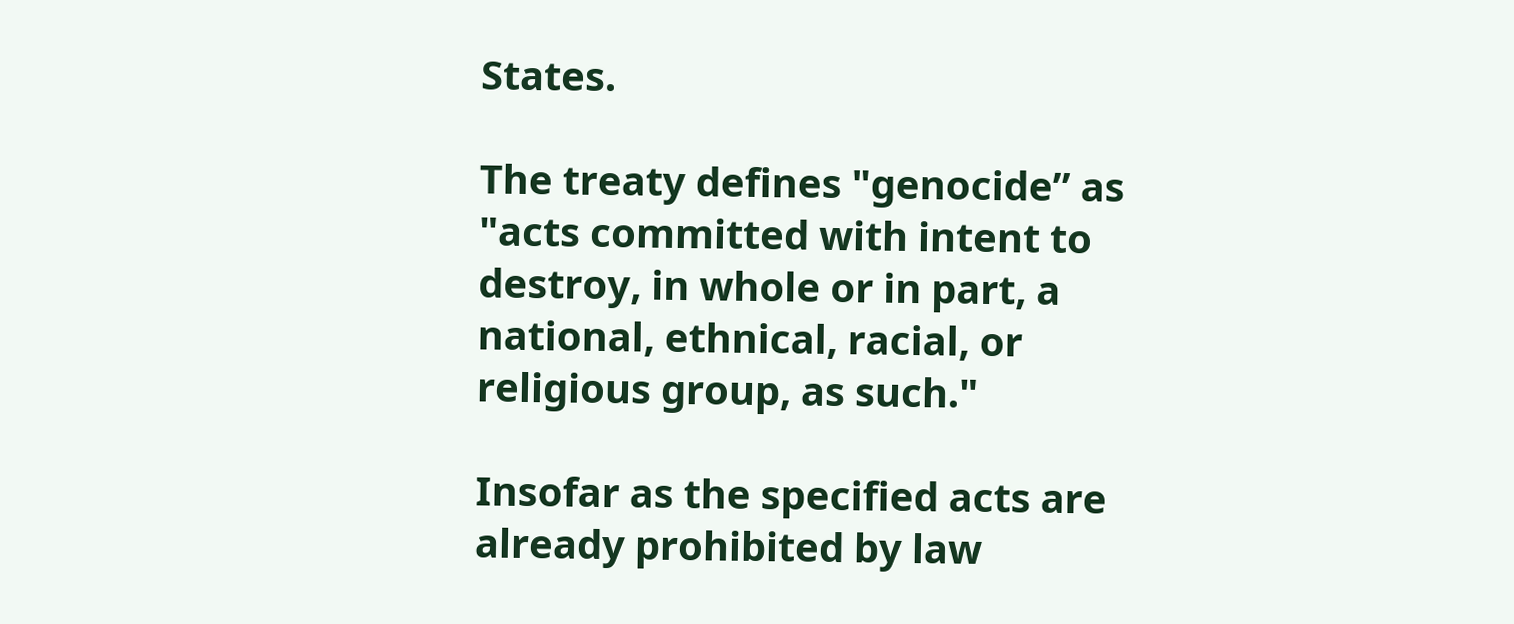States.

The treaty defines "genocide” as "acts committed with intent to destroy, in whole or in part, a national, ethnical, racial, or religious group, as such."

Insofar as the specified acts are already prohibited by law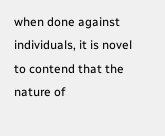when done against individuals, it is novel to contend that the nature of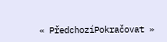« PředchozíPokračovat »